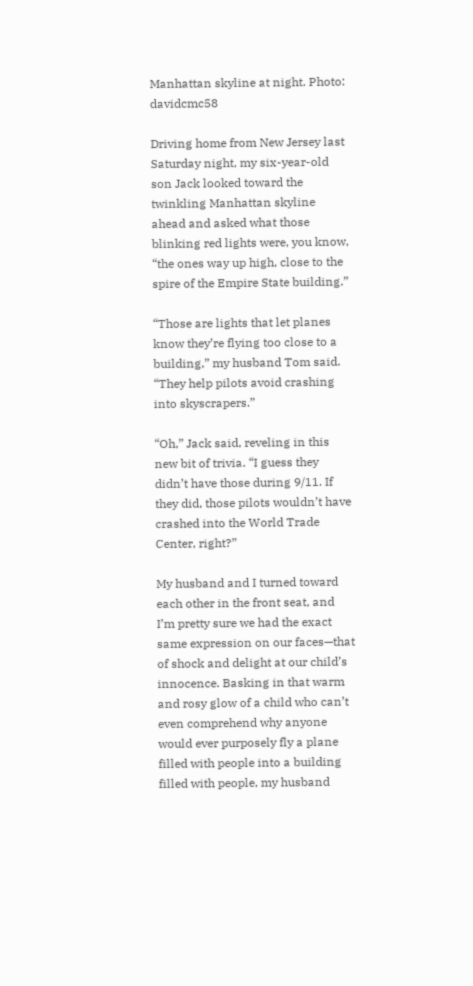Manhattan skyline at night. Photo: davidcmc58

Driving home from New Jersey last Saturday night, my six-year-old son Jack looked toward the twinkling Manhattan skyline ahead and asked what those blinking red lights were, you know, “the ones way up high, close to the spire of the Empire State building.”

“Those are lights that let planes know they’re flying too close to a building,” my husband Tom said. “They help pilots avoid crashing into skyscrapers.”

“Oh,” Jack said, reveling in this new bit of trivia. “I guess they didn’t have those during 9/11. If they did, those pilots wouldn’t have crashed into the World Trade Center, right?”

My husband and I turned toward each other in the front seat, and I’m pretty sure we had the exact same expression on our faces—that of shock and delight at our child’s innocence. Basking in that warm and rosy glow of a child who can’t even comprehend why anyone would ever purposely fly a plane filled with people into a building filled with people, my husband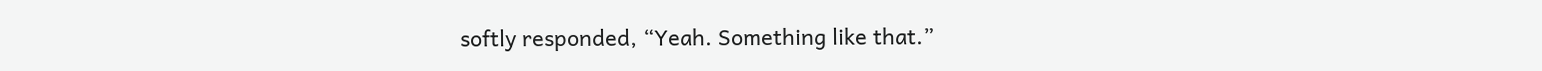softly responded, “Yeah. Something like that.”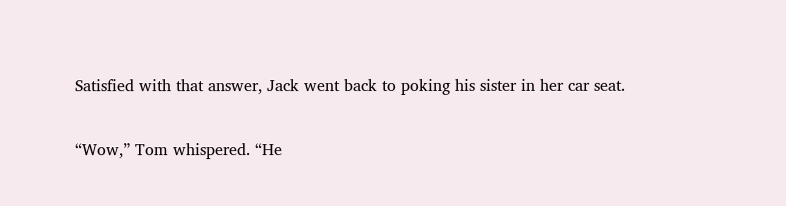Satisfied with that answer, Jack went back to poking his sister in her car seat.

“Wow,” Tom whispered. “He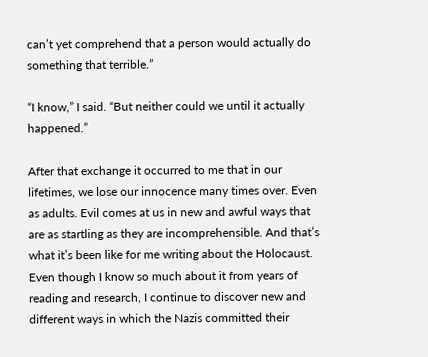can’t yet comprehend that a person would actually do something that terrible.”

“I know,” I said. “But neither could we until it actually happened.”

After that exchange it occurred to me that in our lifetimes, we lose our innocence many times over. Even as adults. Evil comes at us in new and awful ways that are as startling as they are incomprehensible. And that’s what it’s been like for me writing about the Holocaust. Even though I know so much about it from years of reading and research, I continue to discover new and different ways in which the Nazis committed their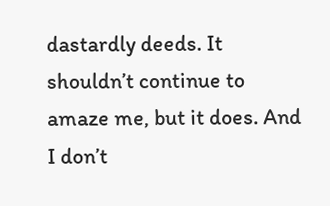dastardly deeds. It shouldn’t continue to amaze me, but it does. And I don’t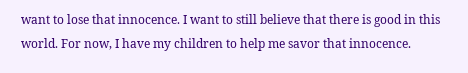want to lose that innocence. I want to still believe that there is good in this world. For now, I have my children to help me savor that innocence.